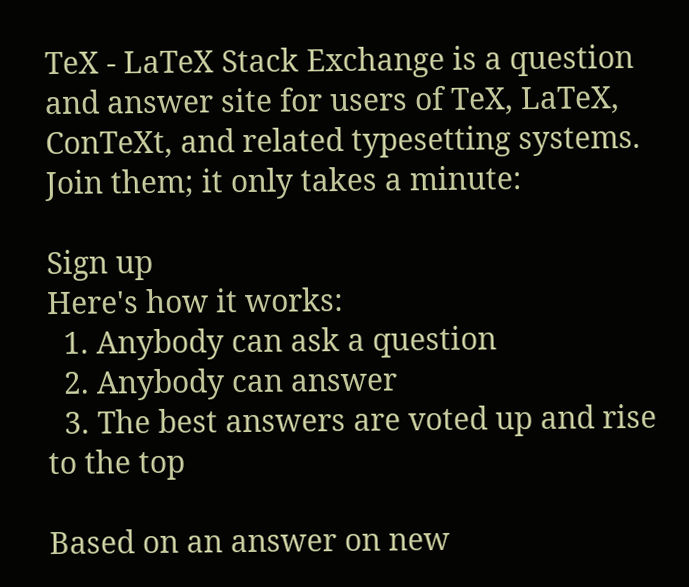TeX - LaTeX Stack Exchange is a question and answer site for users of TeX, LaTeX, ConTeXt, and related typesetting systems. Join them; it only takes a minute:

Sign up
Here's how it works:
  1. Anybody can ask a question
  2. Anybody can answer
  3. The best answers are voted up and rise to the top

Based on an answer on new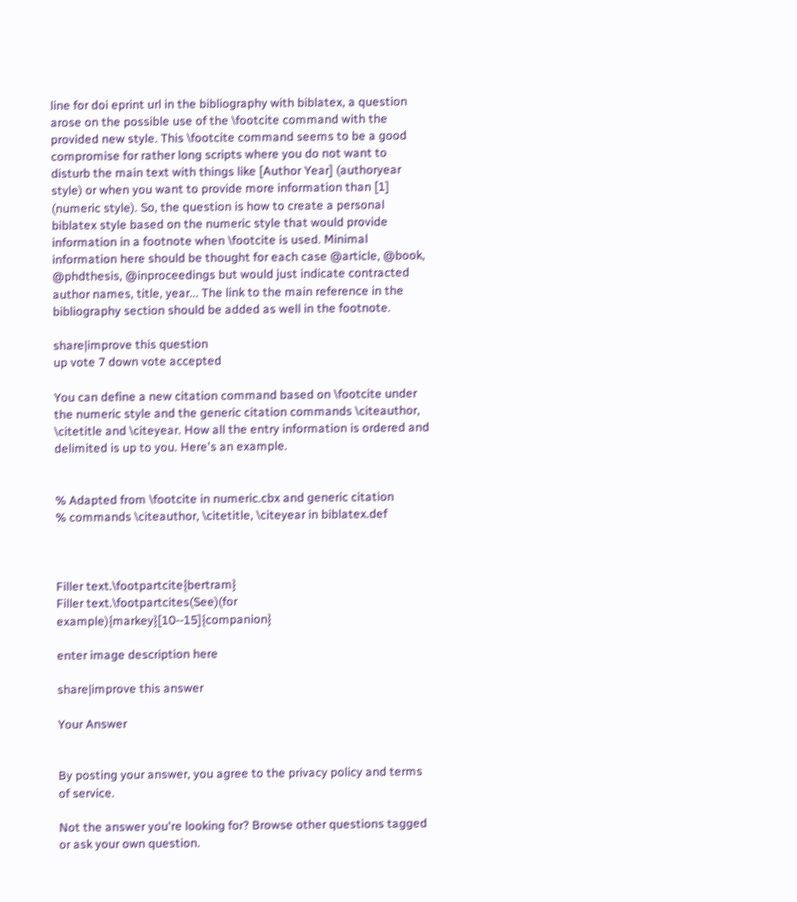line for doi eprint url in the bibliography with biblatex, a question arose on the possible use of the \footcite command with the provided new style. This \footcite command seems to be a good compromise for rather long scripts where you do not want to disturb the main text with things like [Author Year] (authoryear style) or when you want to provide more information than [1] (numeric style). So, the question is how to create a personal biblatex style based on the numeric style that would provide information in a footnote when \footcite is used. Minimal information here should be thought for each case @article, @book, @phdthesis, @inproceedings but would just indicate contracted author names, title, year... The link to the main reference in the bibliography section should be added as well in the footnote.

share|improve this question
up vote 7 down vote accepted

You can define a new citation command based on \footcite under the numeric style and the generic citation commands \citeauthor, \citetitle and \citeyear. How all the entry information is ordered and delimited is up to you. Here's an example.


% Adapted from \footcite in numeric.cbx and generic citation
% commands \citeauthor, \citetitle, \citeyear in biblatex.def



Filler text.\footpartcite{bertram}
Filler text.\footpartcites(See)(for example){markey}[10--15]{companion}

enter image description here

share|improve this answer

Your Answer


By posting your answer, you agree to the privacy policy and terms of service.

Not the answer you're looking for? Browse other questions tagged or ask your own question.